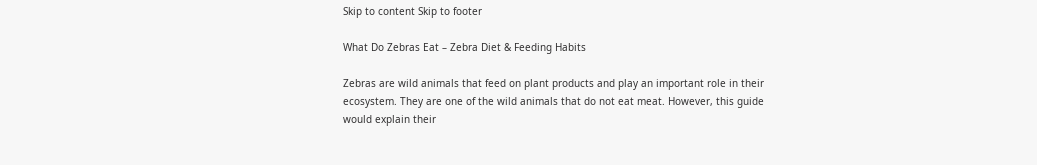Skip to content Skip to footer

What Do Zebras Eat – Zebra Diet & Feeding Habits

Zebras are wild animals that feed on plant products and play an important role in their ecosystem. They are one of the wild animals that do not eat meat. However, this guide would explain their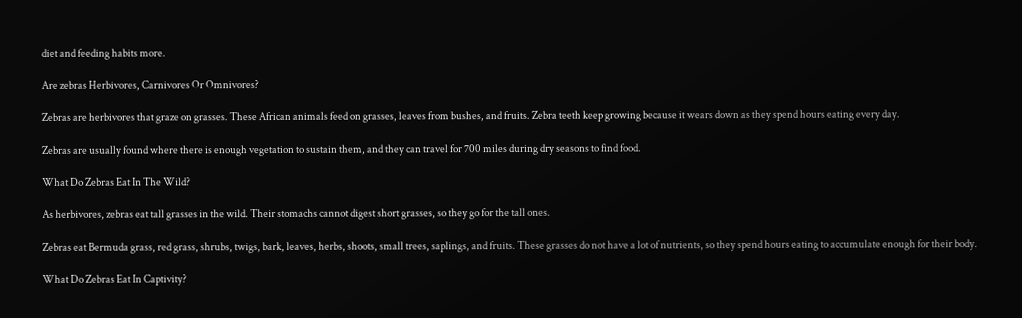diet and feeding habits more.

Are zebras Herbivores, Carnivores Or Omnivores?

Zebras are herbivores that graze on grasses. These African animals feed on grasses, leaves from bushes, and fruits. Zebra teeth keep growing because it wears down as they spend hours eating every day.

Zebras are usually found where there is enough vegetation to sustain them, and they can travel for 700 miles during dry seasons to find food.

What Do Zebras Eat In The Wild?

As herbivores, zebras eat tall grasses in the wild. Their stomachs cannot digest short grasses, so they go for the tall ones.

Zebras eat Bermuda grass, red grass, shrubs, twigs, bark, leaves, herbs, shoots, small trees, saplings, and fruits. These grasses do not have a lot of nutrients, so they spend hours eating to accumulate enough for their body.

What Do Zebras Eat In Captivity?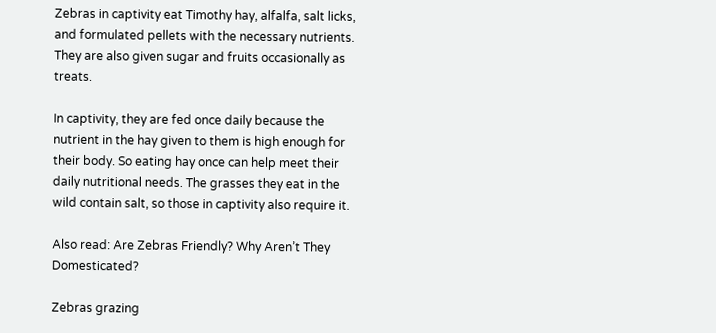Zebras in captivity eat Timothy hay, alfalfa, salt licks, and formulated pellets with the necessary nutrients. They are also given sugar and fruits occasionally as treats.

In captivity, they are fed once daily because the nutrient in the hay given to them is high enough for their body. So eating hay once can help meet their daily nutritional needs. The grasses they eat in the wild contain salt, so those in captivity also require it.

Also read: Are Zebras Friendly? Why Aren’t They Domesticated?

Zebras grazing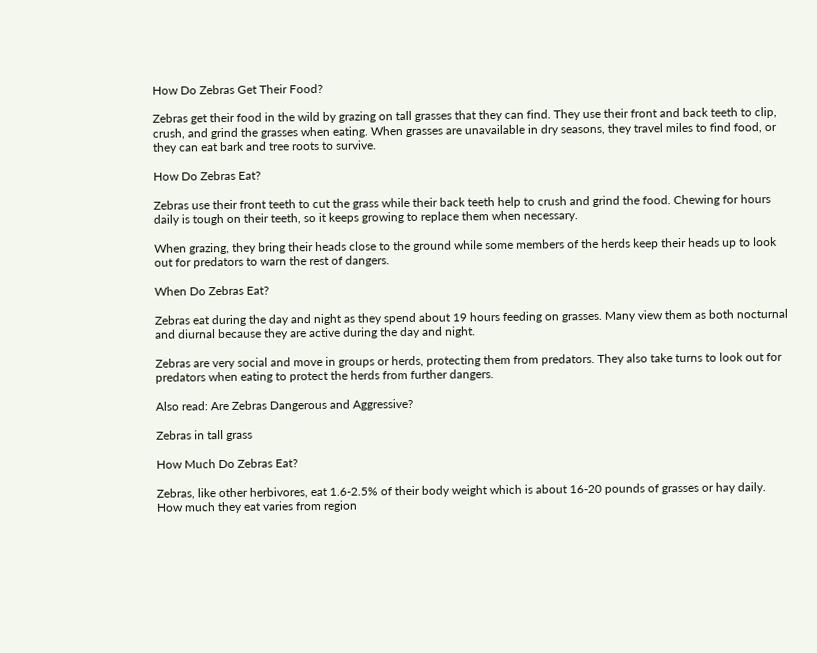How Do Zebras Get Their Food?

Zebras get their food in the wild by grazing on tall grasses that they can find. They use their front and back teeth to clip, crush, and grind the grasses when eating. When grasses are unavailable in dry seasons, they travel miles to find food, or they can eat bark and tree roots to survive.

How Do Zebras Eat?

Zebras use their front teeth to cut the grass while their back teeth help to crush and grind the food. Chewing for hours daily is tough on their teeth, so it keeps growing to replace them when necessary.

When grazing, they bring their heads close to the ground while some members of the herds keep their heads up to look out for predators to warn the rest of dangers.

When Do Zebras Eat?

Zebras eat during the day and night as they spend about 19 hours feeding on grasses. Many view them as both nocturnal and diurnal because they are active during the day and night.

Zebras are very social and move in groups or herds, protecting them from predators. They also take turns to look out for predators when eating to protect the herds from further dangers.

Also read: Are Zebras Dangerous and Aggressive?

Zebras in tall grass

How Much Do Zebras Eat?

Zebras, like other herbivores, eat 1.6-2.5% of their body weight which is about 16-20 pounds of grasses or hay daily. How much they eat varies from region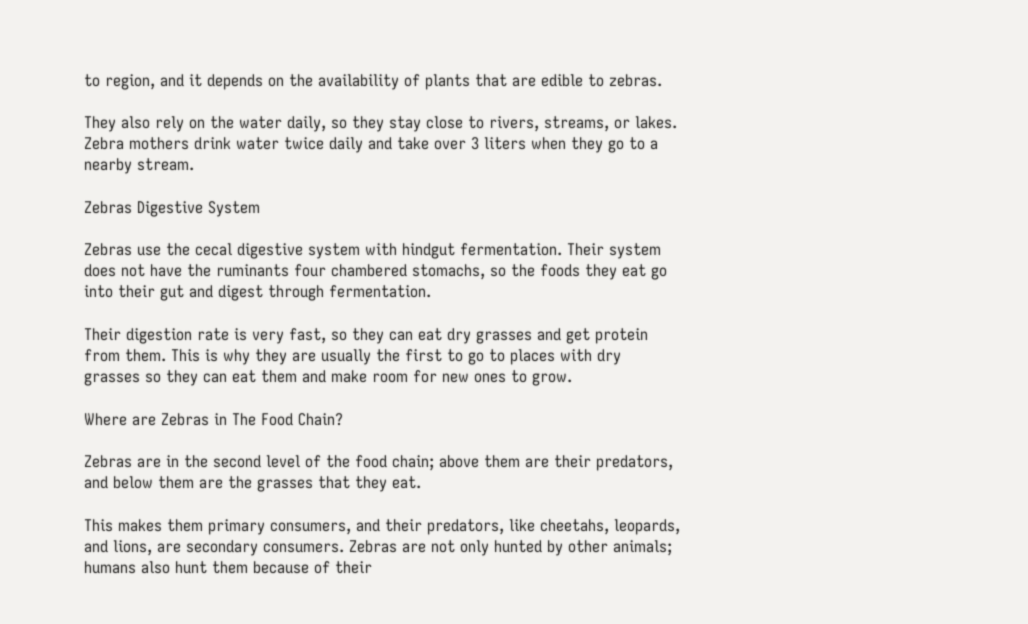to region, and it depends on the availability of plants that are edible to zebras.

They also rely on the water daily, so they stay close to rivers, streams, or lakes. Zebra mothers drink water twice daily and take over 3 liters when they go to a nearby stream.

Zebras Digestive System

Zebras use the cecal digestive system with hindgut fermentation. Their system does not have the ruminants four chambered stomachs, so the foods they eat go into their gut and digest through fermentation.

Their digestion rate is very fast, so they can eat dry grasses and get protein from them. This is why they are usually the first to go to places with dry grasses so they can eat them and make room for new ones to grow.

Where are Zebras in The Food Chain?

Zebras are in the second level of the food chain; above them are their predators, and below them are the grasses that they eat.

This makes them primary consumers, and their predators, like cheetahs, leopards, and lions, are secondary consumers. Zebras are not only hunted by other animals; humans also hunt them because of their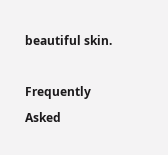beautiful skin.

Frequently Asked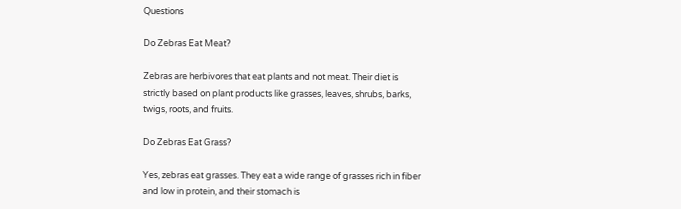Questions

Do Zebras Eat Meat?

Zebras are herbivores that eat plants and not meat. Their diet is strictly based on plant products like grasses, leaves, shrubs, barks, twigs, roots, and fruits.

Do Zebras Eat Grass?

Yes, zebras eat grasses. They eat a wide range of grasses rich in fiber and low in protein, and their stomach is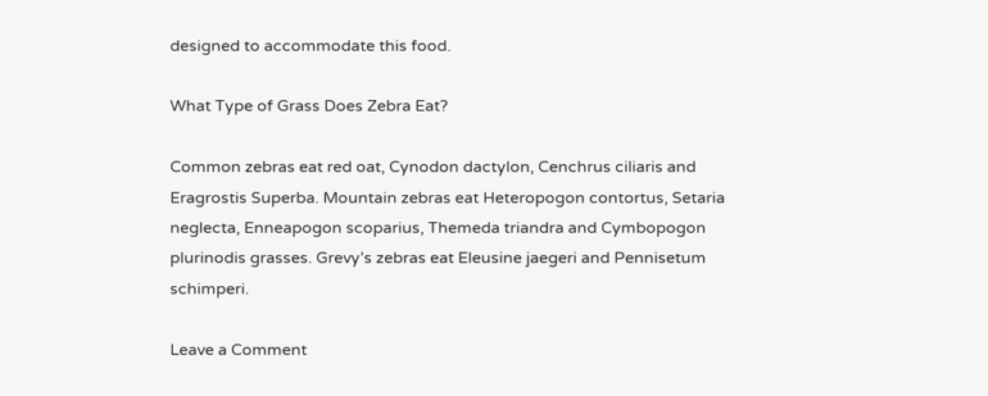designed to accommodate this food.

What Type of Grass Does Zebra Eat?

Common zebras eat red oat, Cynodon dactylon, Cenchrus ciliaris and Eragrostis Superba. Mountain zebras eat Heteropogon contortus, Setaria neglecta, Enneapogon scoparius, Themeda triandra and Cymbopogon plurinodis grasses. Grevy’s zebras eat Eleusine jaegeri and Pennisetum schimperi.

Leave a Comment